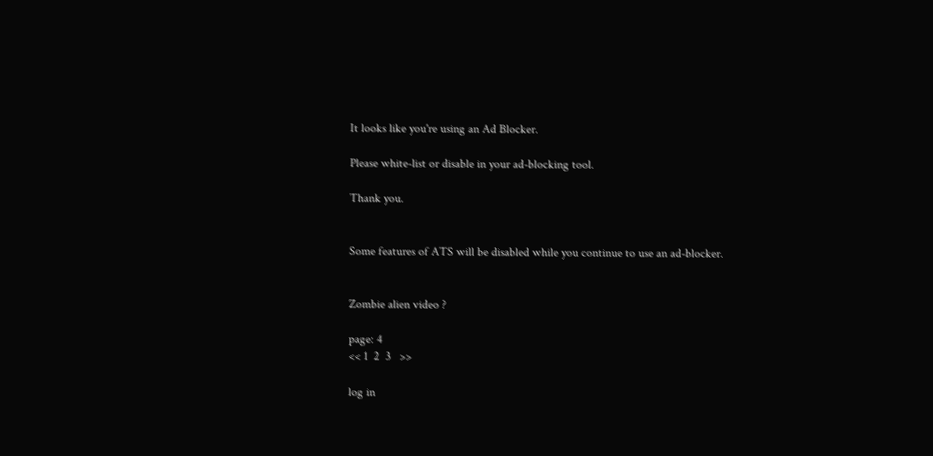It looks like you're using an Ad Blocker.

Please white-list or disable in your ad-blocking tool.

Thank you.


Some features of ATS will be disabled while you continue to use an ad-blocker.


Zombie alien video ?

page: 4
<< 1  2  3   >>

log in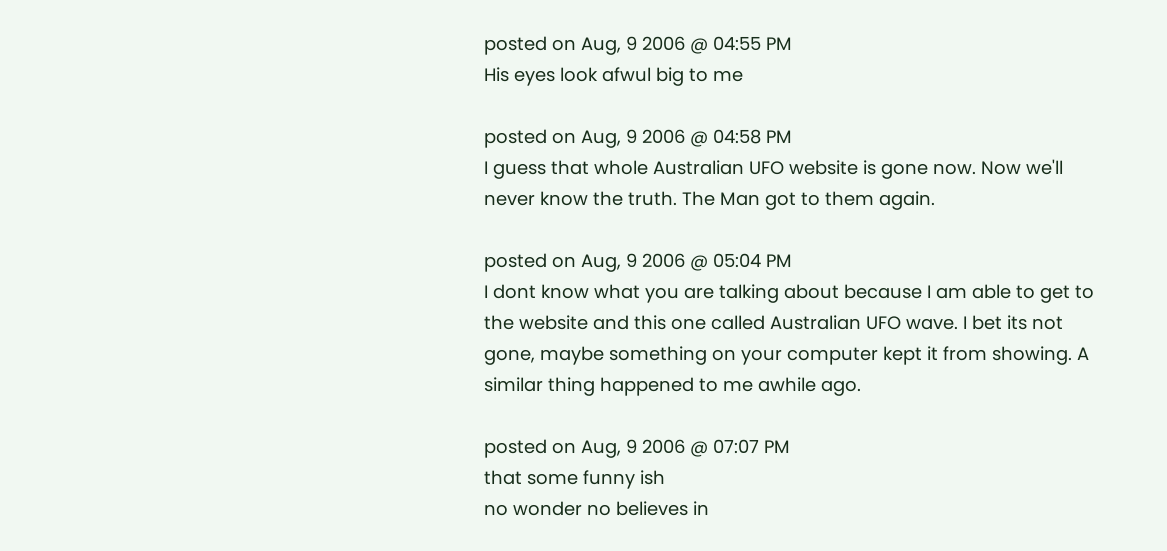posted on Aug, 9 2006 @ 04:55 PM
His eyes look afwul big to me

posted on Aug, 9 2006 @ 04:58 PM
I guess that whole Australian UFO website is gone now. Now we'll never know the truth. The Man got to them again.

posted on Aug, 9 2006 @ 05:04 PM
I dont know what you are talking about because I am able to get to the website and this one called Australian UFO wave. I bet its not gone, maybe something on your computer kept it from showing. A similar thing happened to me awhile ago.

posted on Aug, 9 2006 @ 07:07 PM
that some funny ish
no wonder no believes in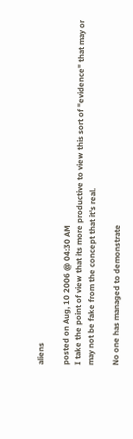aliens

posted on Aug, 10 2006 @ 04:30 AM
I take the point of view that its more productive to view this sort of "evidence" that may or may not be fake from the concept that it's real.

No one has managed to demonstrate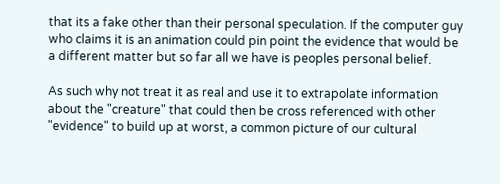that its a fake other than their personal speculation. If the computer guy who claims it is an animation could pin point the evidence that would be a different matter but so far all we have is peoples personal belief.

As such why not treat it as real and use it to extrapolate information about the "creature" that could then be cross referenced with other "evidence" to build up at worst, a common picture of our cultural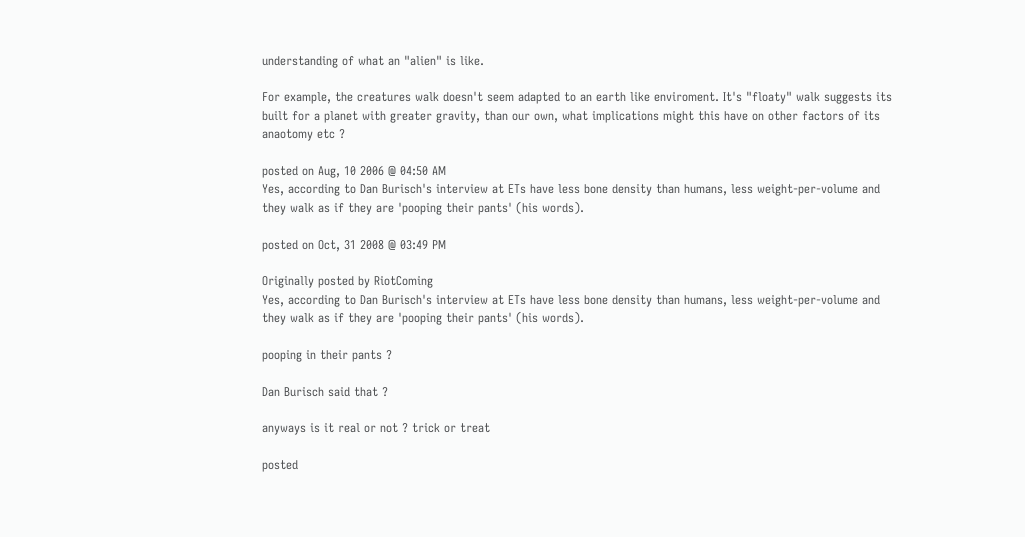understanding of what an "alien" is like.

For example, the creatures walk doesn't seem adapted to an earth like enviroment. It's "floaty" walk suggests its built for a planet with greater gravity, than our own, what implications might this have on other factors of its anaotomy etc ?

posted on Aug, 10 2006 @ 04:50 AM
Yes, according to Dan Burisch's interview at ETs have less bone density than humans, less weight-per-volume and they walk as if they are 'pooping their pants' (his words).

posted on Oct, 31 2008 @ 03:49 PM

Originally posted by RiotComing
Yes, according to Dan Burisch's interview at ETs have less bone density than humans, less weight-per-volume and they walk as if they are 'pooping their pants' (his words).

pooping in their pants ?

Dan Burisch said that ?

anyways is it real or not ? trick or treat

posted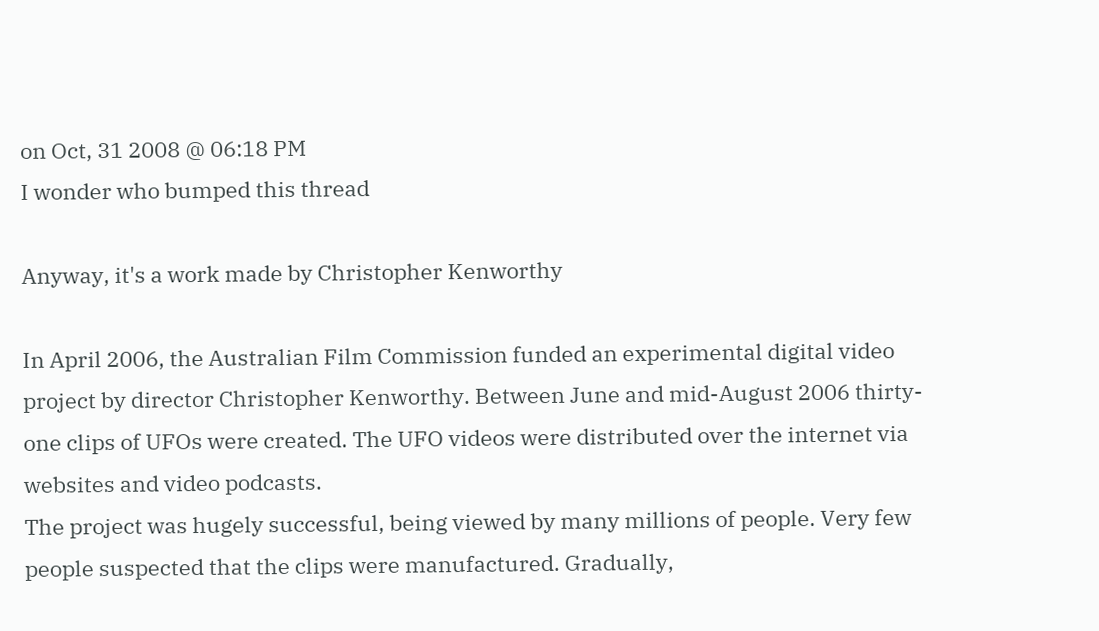on Oct, 31 2008 @ 06:18 PM
I wonder who bumped this thread

Anyway, it's a work made by Christopher Kenworthy

In April 2006, the Australian Film Commission funded an experimental digital video project by director Christopher Kenworthy. Between June and mid-August 2006 thirty-one clips of UFOs were created. The UFO videos were distributed over the internet via websites and video podcasts.
The project was hugely successful, being viewed by many millions of people. Very few people suspected that the clips were manufactured. Gradually,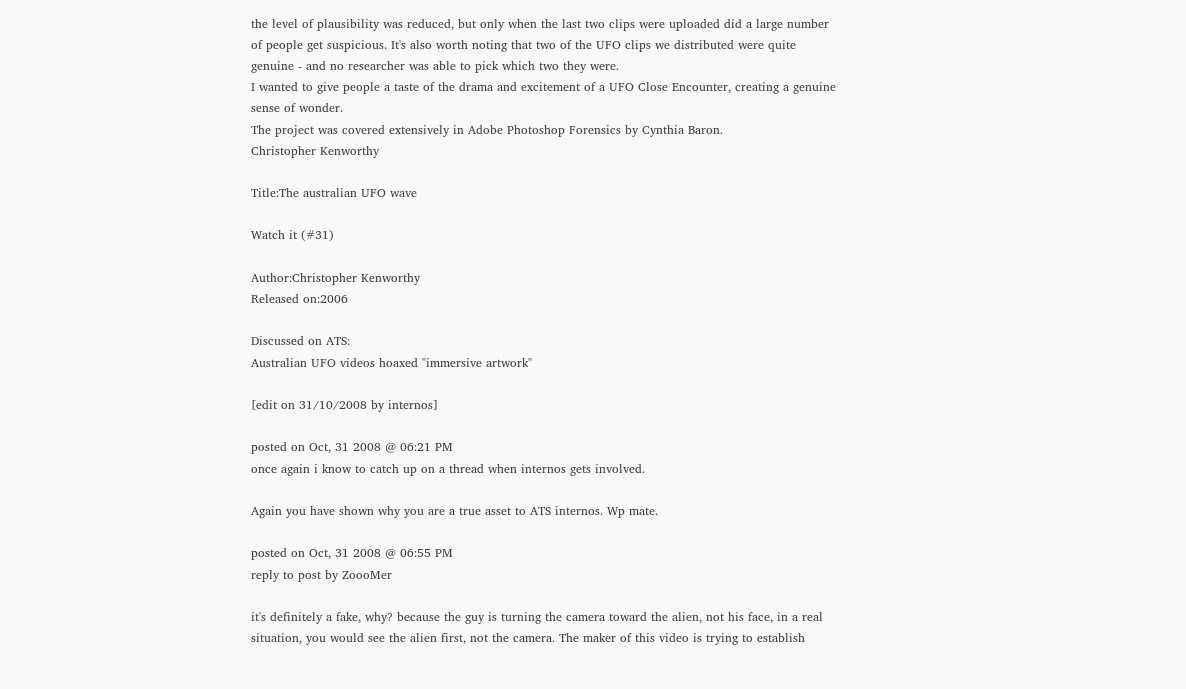the level of plausibility was reduced, but only when the last two clips were uploaded did a large number of people get suspicious. It's also worth noting that two of the UFO clips we distributed were quite genuine - and no researcher was able to pick which two they were.
I wanted to give people a taste of the drama and excitement of a UFO Close Encounter, creating a genuine sense of wonder.
The project was covered extensively in Adobe Photoshop Forensics by Cynthia Baron.
Christopher Kenworthy

Title:The australian UFO wave

Watch it (#31)

Author:Christopher Kenworthy
Released on:2006

Discussed on ATS:
Australian UFO videos hoaxed "immersive artwork"

[edit on 31/10/2008 by internos]

posted on Oct, 31 2008 @ 06:21 PM
once again i know to catch up on a thread when internos gets involved.

Again you have shown why you are a true asset to ATS internos. Wp mate.

posted on Oct, 31 2008 @ 06:55 PM
reply to post by ZoooMer

it's definitely a fake, why? because the guy is turning the camera toward the alien, not his face, in a real situation, you would see the alien first, not the camera. The maker of this video is trying to establish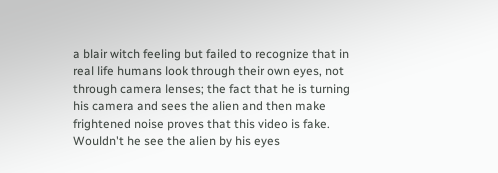a blair witch feeling but failed to recognize that in real life humans look through their own eyes, not through camera lenses; the fact that he is turning his camera and sees the alien and then make frightened noise proves that this video is fake. Wouldn't he see the alien by his eyes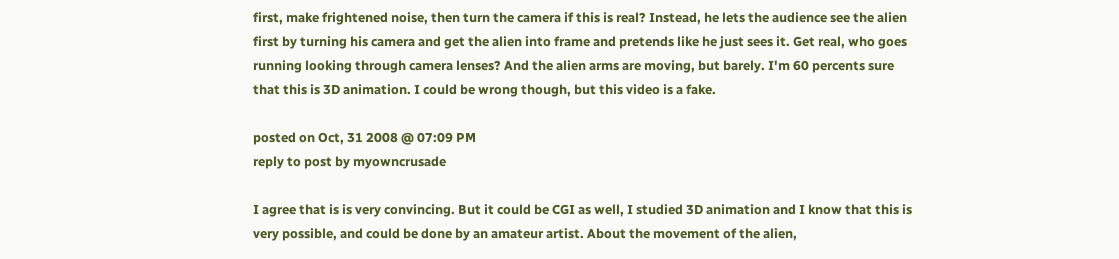first, make frightened noise, then turn the camera if this is real? Instead, he lets the audience see the alien first by turning his camera and get the alien into frame and pretends like he just sees it. Get real, who goes running looking through camera lenses? And the alien arms are moving, but barely. I'm 60 percents sure that this is 3D animation. I could be wrong though, but this video is a fake.

posted on Oct, 31 2008 @ 07:09 PM
reply to post by myowncrusade

I agree that is is very convincing. But it could be CGI as well, I studied 3D animation and I know that this is very possible, and could be done by an amateur artist. About the movement of the alien,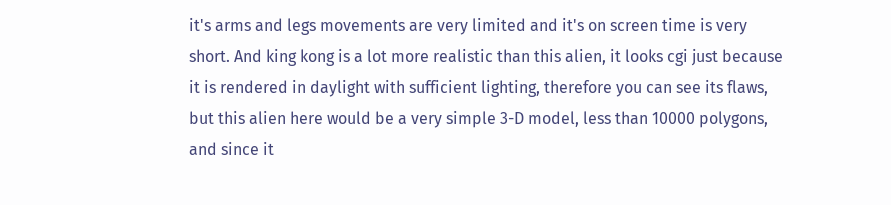it's arms and legs movements are very limited and it's on screen time is very short. And king kong is a lot more realistic than this alien, it looks cgi just because it is rendered in daylight with sufficient lighting, therefore you can see its flaws, but this alien here would be a very simple 3-D model, less than 10000 polygons, and since it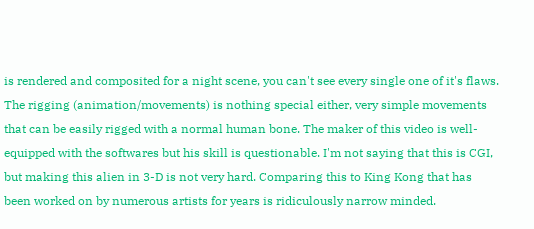is rendered and composited for a night scene, you can't see every single one of it's flaws. The rigging (animation/movements) is nothing special either, very simple movements that can be easily rigged with a normal human bone. The maker of this video is well-equipped with the softwares but his skill is questionable. I'm not saying that this is CGI, but making this alien in 3-D is not very hard. Comparing this to King Kong that has been worked on by numerous artists for years is ridiculously narrow minded.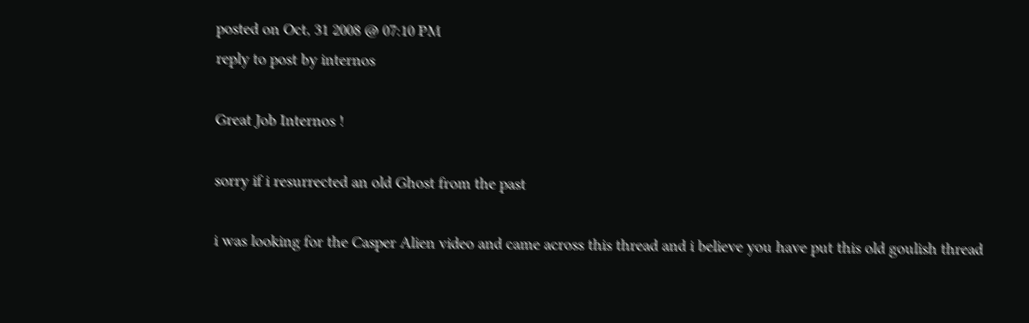posted on Oct, 31 2008 @ 07:10 PM
reply to post by internos

Great Job Internos !

sorry if i resurrected an old Ghost from the past

i was looking for the Casper Alien video and came across this thread and i believe you have put this old goulish thread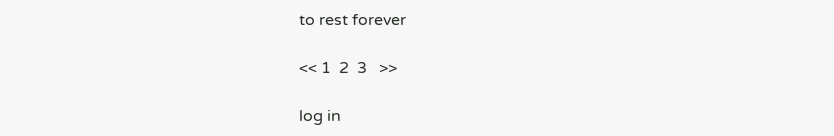to rest forever

<< 1  2  3   >>

log in